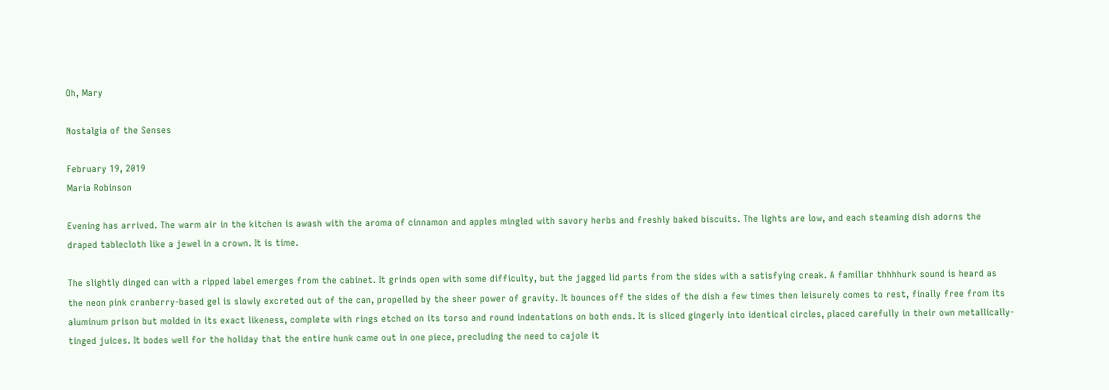Oh, Mary

Nostalgia of the Senses

February 19, 2019
Maria Robinson

Evening has arrived. The warm air in the kitchen is awash with the aroma of cinnamon and apples mingled with savory herbs and freshly baked biscuits. The lights are low, and each steaming dish adorns the draped tablecloth like a jewel in a crown. It is time.

The slightly dinged can with a ripped label emerges from the cabinet. It grinds open with some difficulty, but the jagged lid parts from the sides with a satisfying creak. A familiar thhhhurk sound is heard as the neon pink cranberry-based gel is slowly excreted out of the can, propelled by the sheer power of gravity. It bounces off the sides of the dish a few times then leisurely comes to rest, finally free from its aluminum prison but molded in its exact likeness, complete with rings etched on its torso and round indentations on both ends. It is sliced gingerly into identical circles, placed carefully in their own metallically-tinged juices. It bodes well for the holiday that the entire hunk came out in one piece, precluding the need to cajole it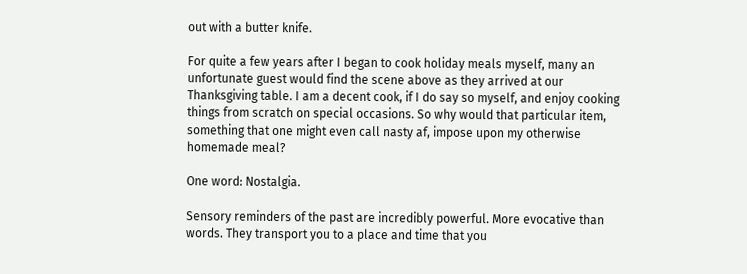out with a butter knife.

For quite a few years after I began to cook holiday meals myself, many an unfortunate guest would find the scene above as they arrived at our Thanksgiving table. I am a decent cook, if I do say so myself, and enjoy cooking things from scratch on special occasions. So why would that particular item, something that one might even call nasty af, impose upon my otherwise homemade meal?

One word: Nostalgia.

Sensory reminders of the past are incredibly powerful. More evocative than words. They transport you to a place and time that you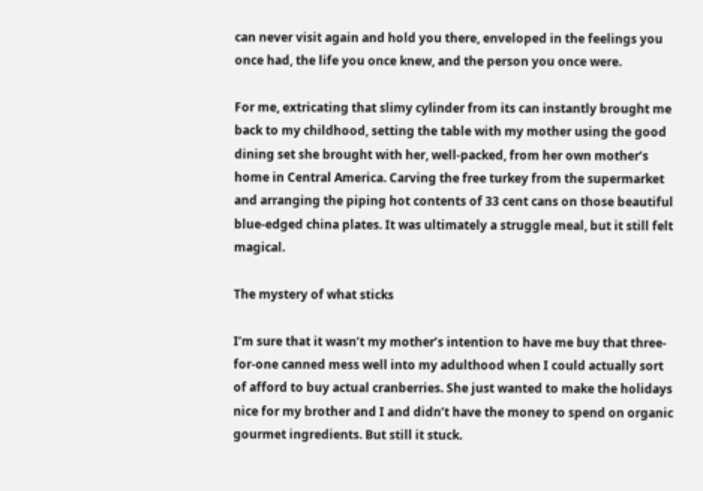can never visit again and hold you there, enveloped in the feelings you once had, the life you once knew, and the person you once were.

For me, extricating that slimy cylinder from its can instantly brought me back to my childhood, setting the table with my mother using the good dining set she brought with her, well-packed, from her own mother’s home in Central America. Carving the free turkey from the supermarket and arranging the piping hot contents of 33 cent cans on those beautiful blue-edged china plates. It was ultimately a struggle meal, but it still felt magical.

The mystery of what sticks

I’m sure that it wasn’t my mother’s intention to have me buy that three-for-one canned mess well into my adulthood when I could actually sort of afford to buy actual cranberries. She just wanted to make the holidays nice for my brother and I and didn’t have the money to spend on organic gourmet ingredients. But still it stuck.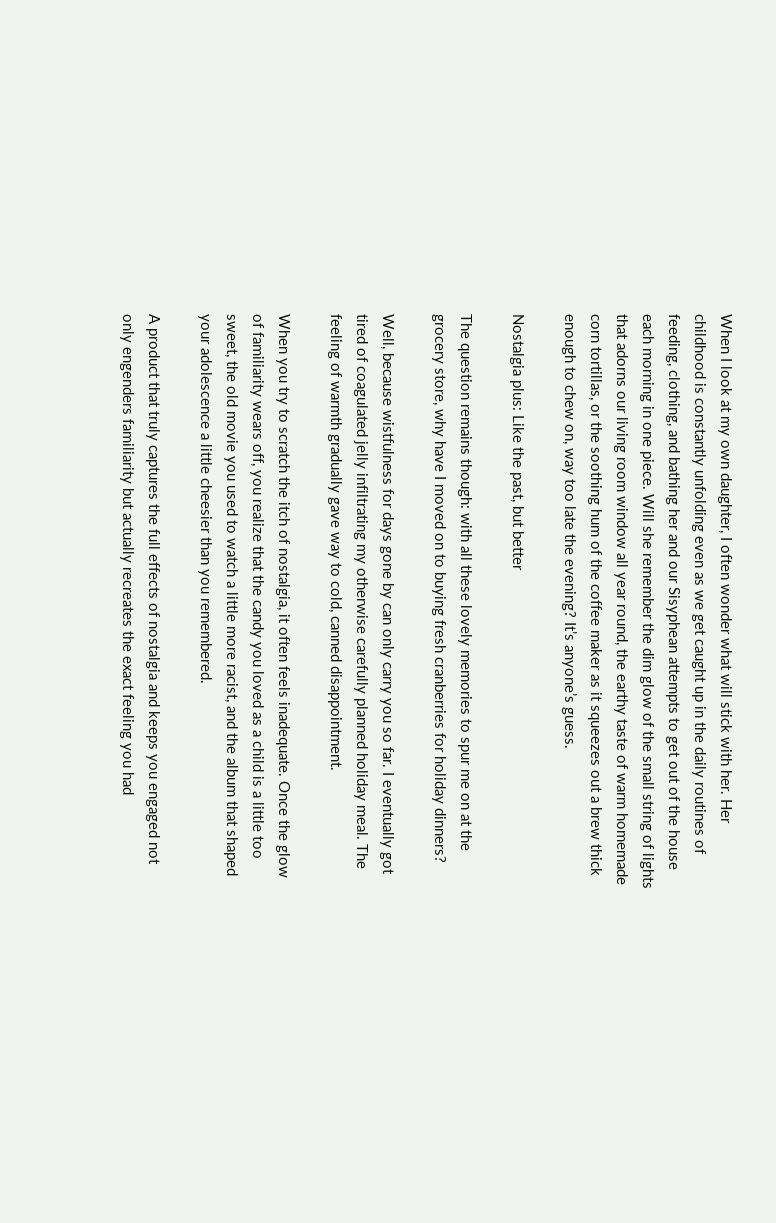When I look at my own daughter, I often wonder what will stick with her. Her childhood is constantly unfolding even as we get caught up in the daily routines of feeding, clothing, and bathing her and our Sisyphean attempts to get out of the house each morning in one piece. Will she remember the dim glow of the small string of lights that adorns our living room window all year round, the earthy taste of warm homemade corn tortillas, or the soothing hum of the coffee maker as it squeezes out a brew thick enough to chew on, way too late the evening? It’s anyone’s guess.

Nostalgia plus: Like the past, but better

The question remains though: with all these lovely memories to spur me on at the grocery store, why have I moved on to buying fresh cranberries for holiday dinners?

Well, because wistfulness for days gone by can only carry you so far. I eventually got tired of coagulated jelly infiltrating my otherwise carefully planned holiday meal. The feeling of warmth gradually gave way to cold, canned disappointment.

When you try to scratch the itch of nostalgia, it often feels inadequate. Once the glow of familiarity wears off, you realize that the candy you loved as a child is a little too sweet, the old movie you used to watch a little more racist, and the album that shaped your adolescence a little cheesier than you remembered.

A product that truly captures the full effects of nostalgia and keeps you engaged not only engenders familiarity but actually recreates the exact feeling you had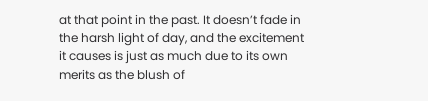at that point in the past. It doesn’t fade in the harsh light of day, and the excitement it causes is just as much due to its own merits as the blush of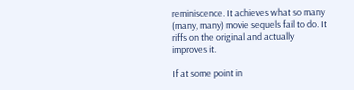reminiscence. It achieves what so many (many, many) movie sequels fail to do. It riffs on the original and actually improves it.

If at some point in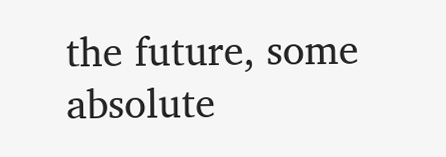the future, some absolute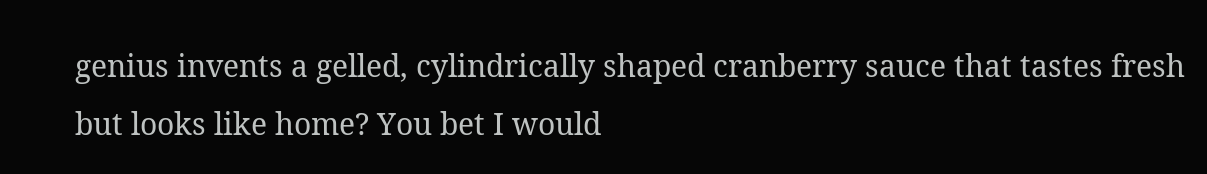genius invents a gelled, cylindrically shaped cranberry sauce that tastes fresh but looks like home? You bet I would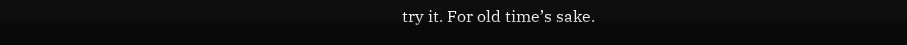try it. For old time’s sake.